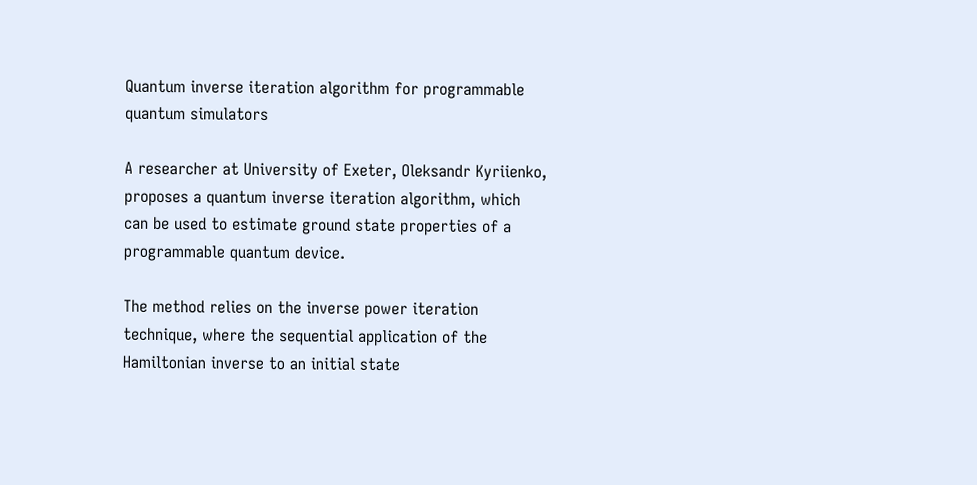Quantum inverse iteration algorithm for programmable quantum simulators

A researcher at University of Exeter, Oleksandr Kyriienko,  proposes a quantum inverse iteration algorithm, which can be used to estimate ground state properties of a programmable quantum device.

The method relies on the inverse power iteration technique, where the sequential application of the Hamiltonian inverse to an initial state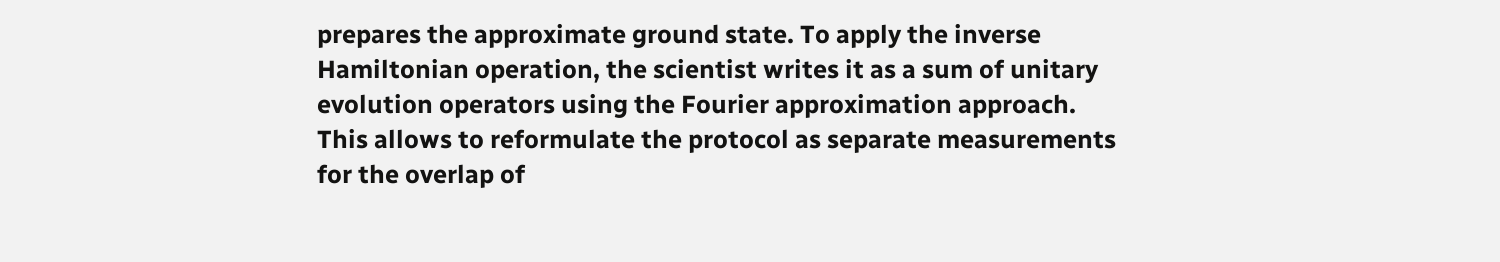prepares the approximate ground state. To apply the inverse Hamiltonian operation, the scientist writes it as a sum of unitary evolution operators using the Fourier approximation approach. This allows to reformulate the protocol as separate measurements for the overlap of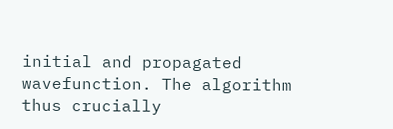initial and propagated wavefunction. The algorithm thus crucially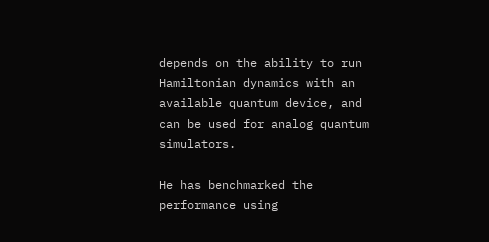depends on the ability to run Hamiltonian dynamics with an available quantum device, and can be used for analog quantum simulators.

He has benchmarked the performance using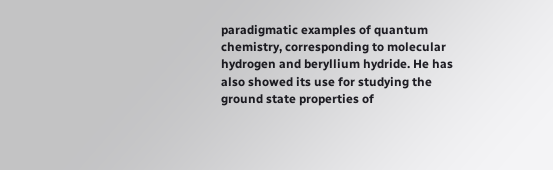paradigmatic examples of quantum chemistry, corresponding to molecular hydrogen and beryllium hydride. He has also showed its use for studying the ground state properties of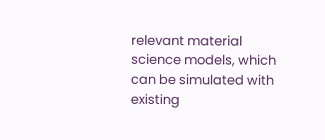relevant material science models, which can be simulated with existing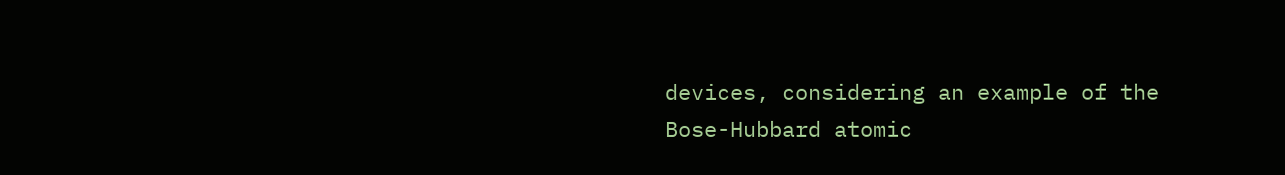devices, considering an example of the Bose-Hubbard atomic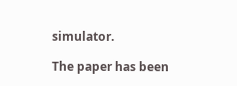simulator.

The paper has been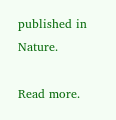published in Nature.

Read more.